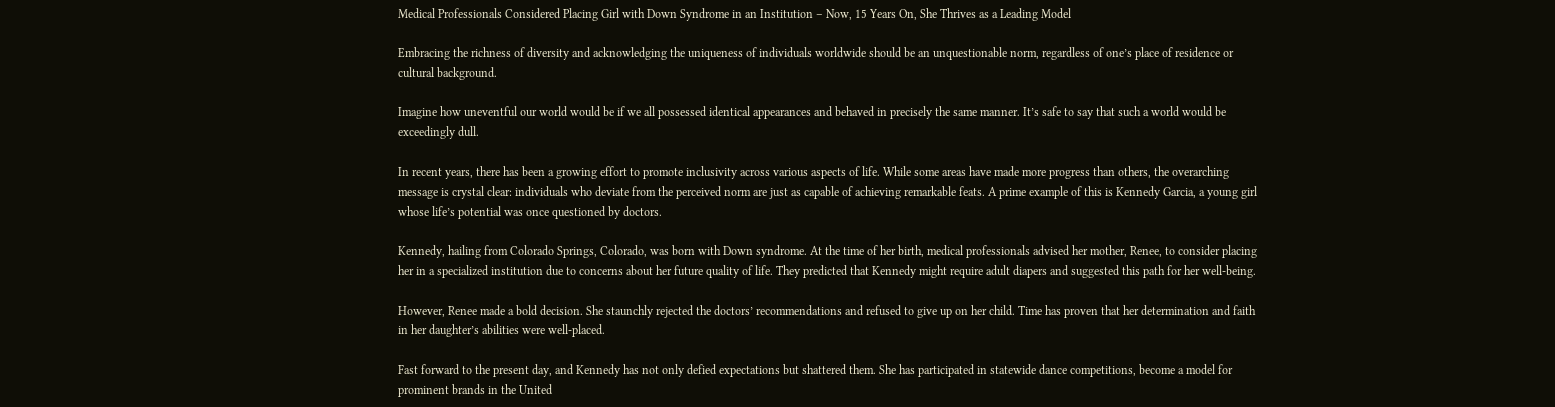Medical Professionals Considered Placing Girl with Down Syndrome in an Institution – Now, 15 Years On, She Thrives as a Leading Model

Embracing the richness of diversity and acknowledging the uniqueness of individuals worldwide should be an unquestionable norm, regardless of one’s place of residence or cultural background.

Imagine how uneventful our world would be if we all possessed identical appearances and behaved in precisely the same manner. It’s safe to say that such a world would be exceedingly dull.

In recent years, there has been a growing effort to promote inclusivity across various aspects of life. While some areas have made more progress than others, the overarching message is crystal clear: individuals who deviate from the perceived norm are just as capable of achieving remarkable feats. A prime example of this is Kennedy Garcia, a young girl whose life’s potential was once questioned by doctors.

Kennedy, hailing from Colorado Springs, Colorado, was born with Down syndrome. At the time of her birth, medical professionals advised her mother, Renee, to consider placing her in a specialized institution due to concerns about her future quality of life. They predicted that Kennedy might require adult diapers and suggested this path for her well-being.

However, Renee made a bold decision. She staunchly rejected the doctors’ recommendations and refused to give up on her child. Time has proven that her determination and faith in her daughter’s abilities were well-placed.

Fast forward to the present day, and Kennedy has not only defied expectations but shattered them. She has participated in statewide dance competitions, become a model for prominent brands in the United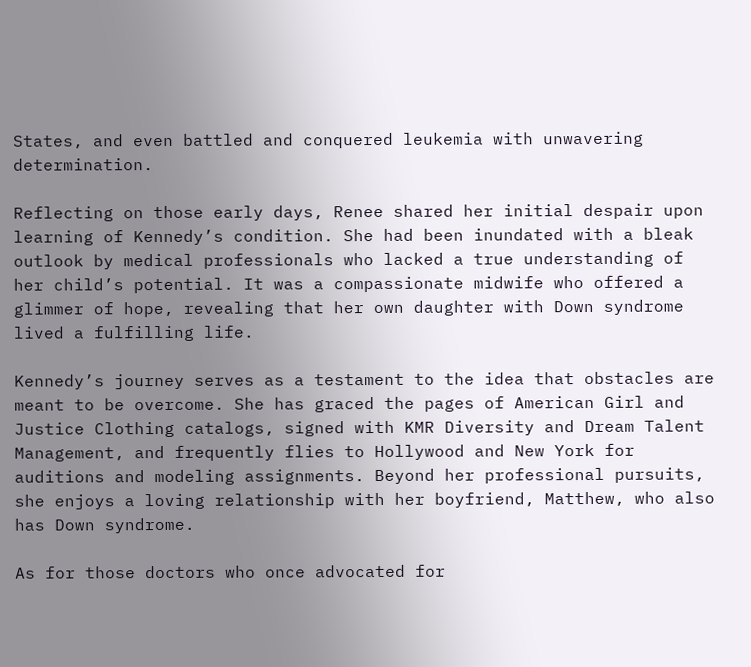States, and even battled and conquered leukemia with unwavering determination.

Reflecting on those early days, Renee shared her initial despair upon learning of Kennedy’s condition. She had been inundated with a bleak outlook by medical professionals who lacked a true understanding of her child’s potential. It was a compassionate midwife who offered a glimmer of hope, revealing that her own daughter with Down syndrome lived a fulfilling life.

Kennedy’s journey serves as a testament to the idea that obstacles are meant to be overcome. She has graced the pages of American Girl and Justice Clothing catalogs, signed with KMR Diversity and Dream Talent Management, and frequently flies to Hollywood and New York for auditions and modeling assignments. Beyond her professional pursuits, she enjoys a loving relationship with her boyfriend, Matthew, who also has Down syndrome.

As for those doctors who once advocated for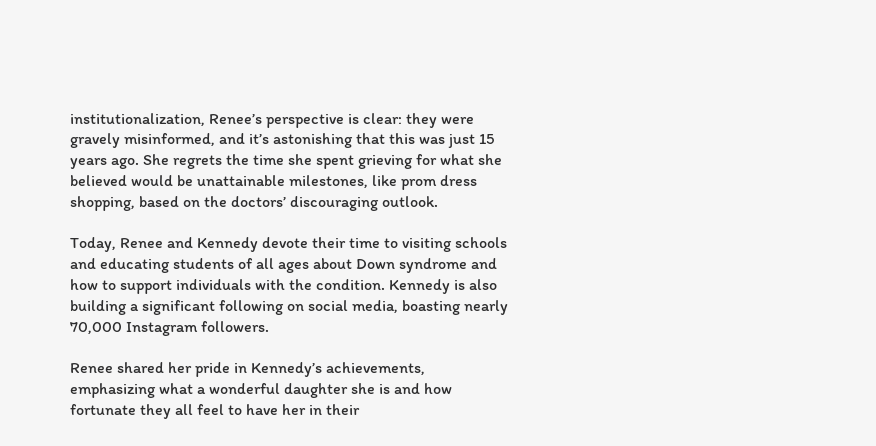institutionalization, Renee’s perspective is clear: they were gravely misinformed, and it’s astonishing that this was just 15 years ago. She regrets the time she spent grieving for what she believed would be unattainable milestones, like prom dress shopping, based on the doctors’ discouraging outlook.

Today, Renee and Kennedy devote their time to visiting schools and educating students of all ages about Down syndrome and how to support individuals with the condition. Kennedy is also building a significant following on social media, boasting nearly 70,000 Instagram followers.

Renee shared her pride in Kennedy’s achievements, emphasizing what a wonderful daughter she is and how fortunate they all feel to have her in their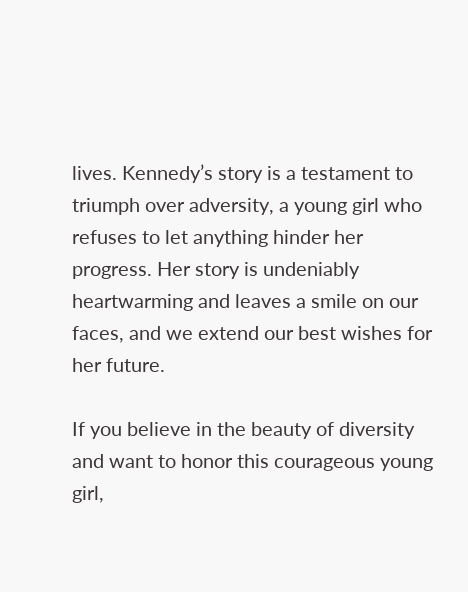lives. Kennedy’s story is a testament to triumph over adversity, a young girl who refuses to let anything hinder her progress. Her story is undeniably heartwarming and leaves a smile on our faces, and we extend our best wishes for her future.

If you believe in the beauty of diversity and want to honor this courageous young girl,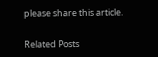please share this article.

Related Posts